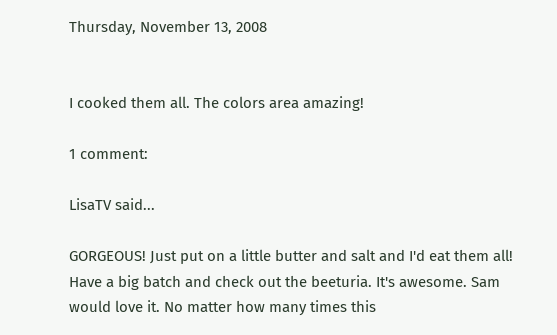Thursday, November 13, 2008


I cooked them all. The colors area amazing!

1 comment:

LisaTV said...

GORGEOUS! Just put on a little butter and salt and I'd eat them all! Have a big batch and check out the beeturia. It's awesome. Sam would love it. No matter how many times this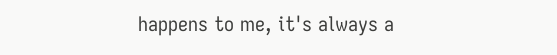happens to me, it's always a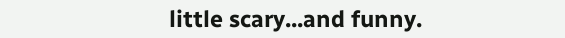little scary...and funny.